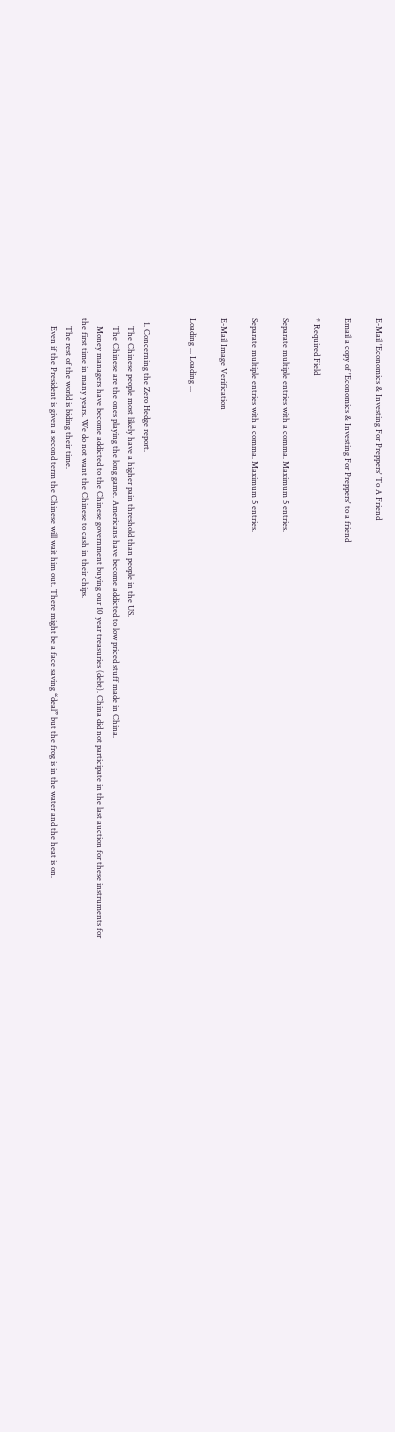E-Mail 'Economics & Investing For Preppers' To A Friend

Email a copy of 'Economics & Investing For Preppers' to a friend

* Required Field

Separate multiple entries with a comma. Maximum 5 entries.

Separate multiple entries with a comma. Maximum 5 entries.

E-Mail Image Verification

Loading ... Loading ...


  1. Concerning the Zero Hedge report.
    The Chinese people most likely have a higher pain threshold than people in the US.
    The Chinese are the ones playing the long game. Americans have become addicted to low priced stuff made in China.
    Money managers have become addicted to the Chinese government buying our 10 year treasuries (debt). China did not participate in the last auction for these instruments for the first time in many years. We do not want the Chinese to cash in their chips.
    The rest of the world is biding their time.
    Even if the President is given a second term the Chinese will wait him out. There might be a face saving “deal” but the frog is in the water and the heat is on.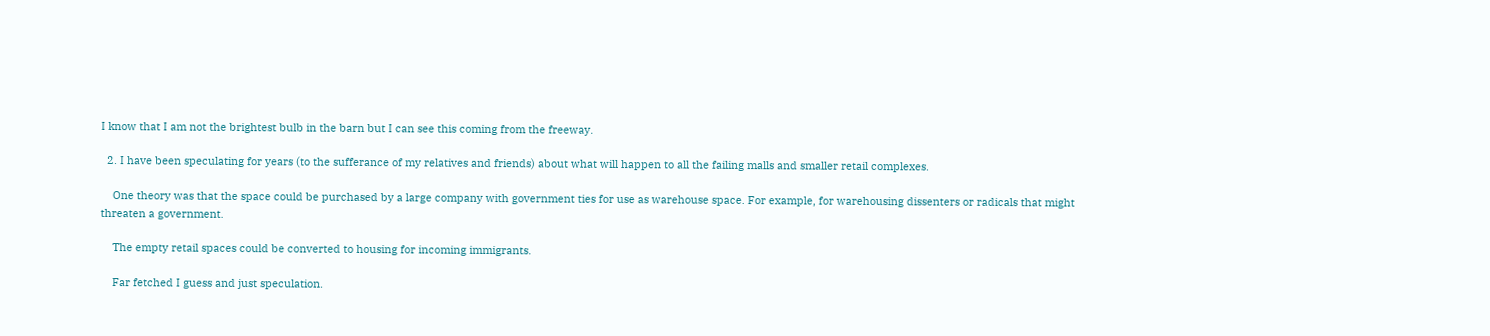I know that I am not the brightest bulb in the barn but I can see this coming from the freeway.

  2. I have been speculating for years (to the sufferance of my relatives and friends) about what will happen to all the failing malls and smaller retail complexes.

    One theory was that the space could be purchased by a large company with government ties for use as warehouse space. For example, for warehousing dissenters or radicals that might threaten a government.

    The empty retail spaces could be converted to housing for incoming immigrants.

    Far fetched I guess and just speculation.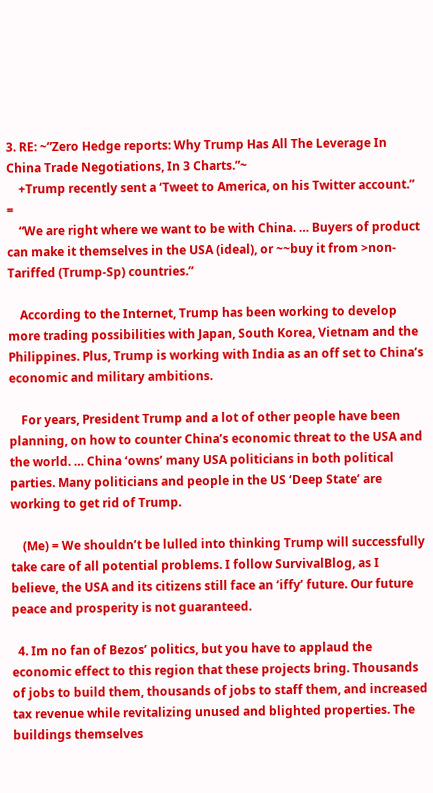3. RE: ~”Zero Hedge reports: Why Trump Has All The Leverage In China Trade Negotiations, In 3 Charts.”~
    +Trump recently sent a ‘Tweet to America, on his Twitter account.” =
    “We are right where we want to be with China. … Buyers of product can make it themselves in the USA (ideal), or ~~buy it from >non-Tariffed (Trump-Sp) countries.”

    According to the Internet, Trump has been working to develop more trading possibilities with Japan, South Korea, Vietnam and the Philippines. Plus, Trump is working with India as an off set to China’s economic and military ambitions.

    For years, President Trump and a lot of other people have been planning, on how to counter China’s economic threat to the USA and the world. … China ‘owns’ many USA politicians in both political parties. Many politicians and people in the US ‘Deep State’ are working to get rid of Trump.

    (Me) = We shouldn’t be lulled into thinking Trump will successfully take care of all potential problems. I follow SurvivalBlog, as I believe, the USA and its citizens still face an ‘iffy’ future. Our future peace and prosperity is not guaranteed.

  4. Im no fan of Bezos’ politics, but you have to applaud the economic effect to this region that these projects bring. Thousands of jobs to build them, thousands of jobs to staff them, and increased tax revenue while revitalizing unused and blighted properties. The buildings themselves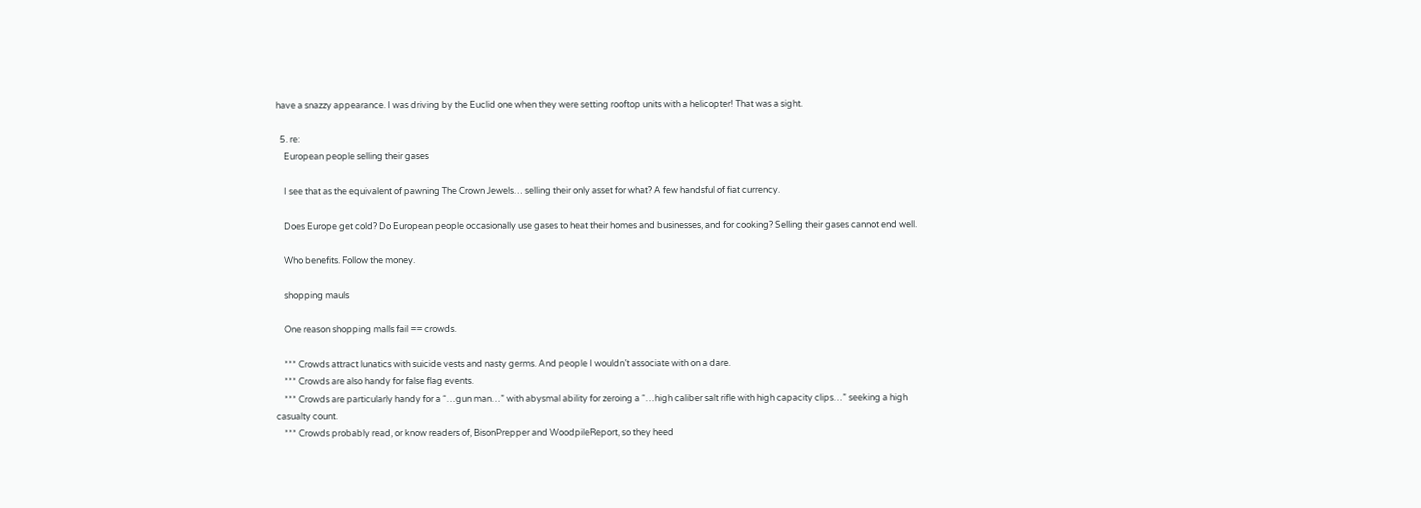have a snazzy appearance. I was driving by the Euclid one when they were setting rooftop units with a helicopter! That was a sight.

  5. re:
    European people selling their gases

    I see that as the equivalent of pawning The Crown Jewels… selling their only asset for what? A few handsful of fiat currency.

    Does Europe get cold? Do European people occasionally use gases to heat their homes and businesses, and for cooking? Selling their gases cannot end well.

    Who benefits. Follow the money.

    shopping mauls

    One reason shopping malls fail == crowds.

    *** Crowds attract lunatics with suicide vests and nasty germs. And people I wouldn’t associate with on a dare.
    *** Crowds are also handy for false flag events.
    *** Crowds are particularly handy for a “…gun man…” with abysmal ability for zeroing a “…high caliber salt rifle with high capacity clips…” seeking a high casualty count.
    *** Crowds probably read, or know readers of, BisonPrepper and WoodpileReport, so they heed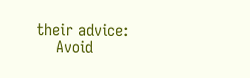their advice:
    Avoid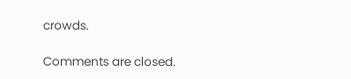crowds.

Comments are closed.